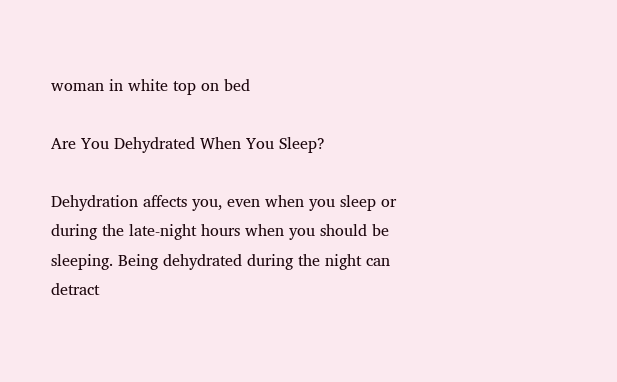woman in white top on bed

Are You Dehydrated When You Sleep?

Dehydration affects you, even when you sleep or during the late-night hours when you should be sleeping. Being dehydrated during the night can detract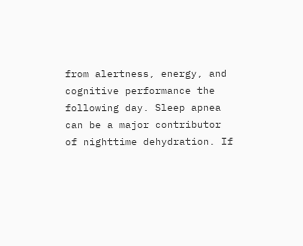from alertness, energy, and cognitive performance the following day. Sleep apnea can be a major contributor of nighttime dehydration. If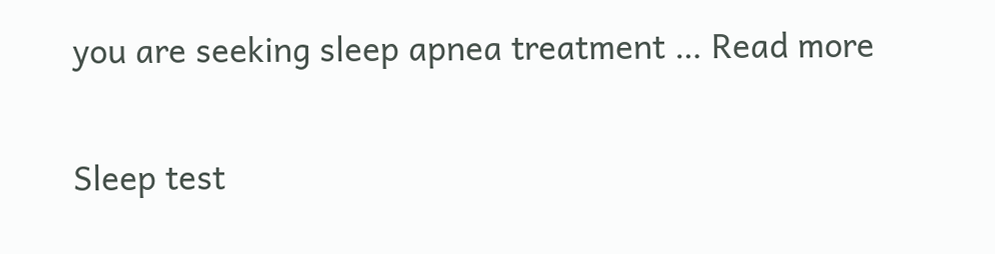you are seeking sleep apnea treatment … Read more

Sleep test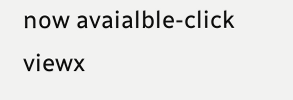now avaialble-click viewx